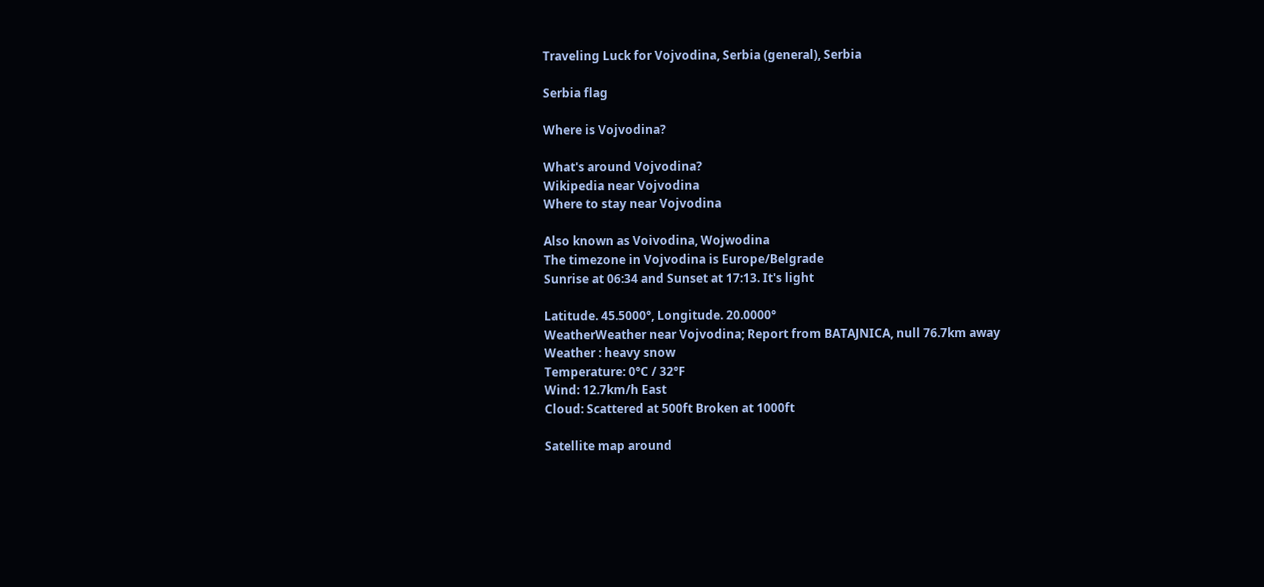Traveling Luck for Vojvodina, Serbia (general), Serbia

Serbia flag

Where is Vojvodina?

What's around Vojvodina?
Wikipedia near Vojvodina
Where to stay near Vojvodina

Also known as Voivodina, Wojwodina
The timezone in Vojvodina is Europe/Belgrade
Sunrise at 06:34 and Sunset at 17:13. It's light

Latitude. 45.5000°, Longitude. 20.0000°
WeatherWeather near Vojvodina; Report from BATAJNICA, null 76.7km away
Weather : heavy snow
Temperature: 0°C / 32°F
Wind: 12.7km/h East
Cloud: Scattered at 500ft Broken at 1000ft

Satellite map around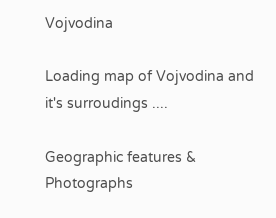Vojvodina

Loading map of Vojvodina and it's surroudings ....

Geographic features & Photographs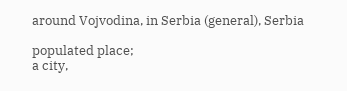around Vojvodina, in Serbia (general), Serbia

populated place;
a city,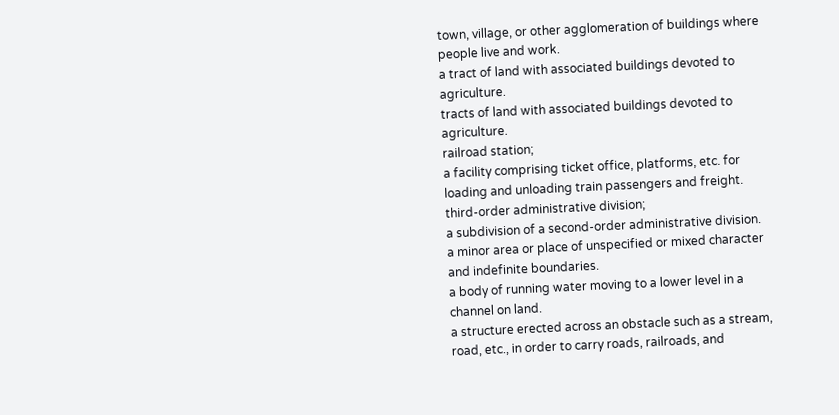town, village, or other agglomeration of buildings where people live and work.
a tract of land with associated buildings devoted to agriculture.
tracts of land with associated buildings devoted to agriculture.
railroad station;
a facility comprising ticket office, platforms, etc. for loading and unloading train passengers and freight.
third-order administrative division;
a subdivision of a second-order administrative division.
a minor area or place of unspecified or mixed character and indefinite boundaries.
a body of running water moving to a lower level in a channel on land.
a structure erected across an obstacle such as a stream, road, etc., in order to carry roads, railroads, and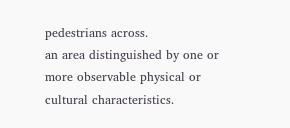pedestrians across.
an area distinguished by one or more observable physical or cultural characteristics.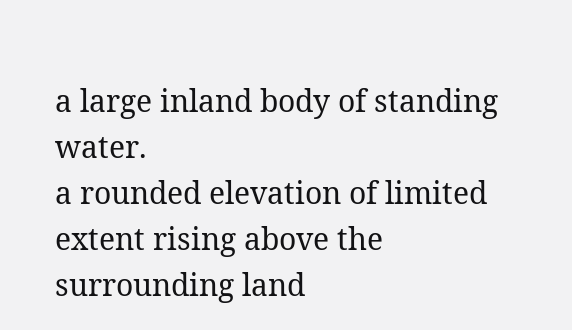a large inland body of standing water.
a rounded elevation of limited extent rising above the surrounding land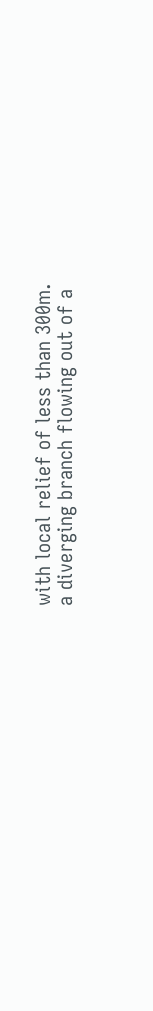with local relief of less than 300m.
a diverging branch flowing out of a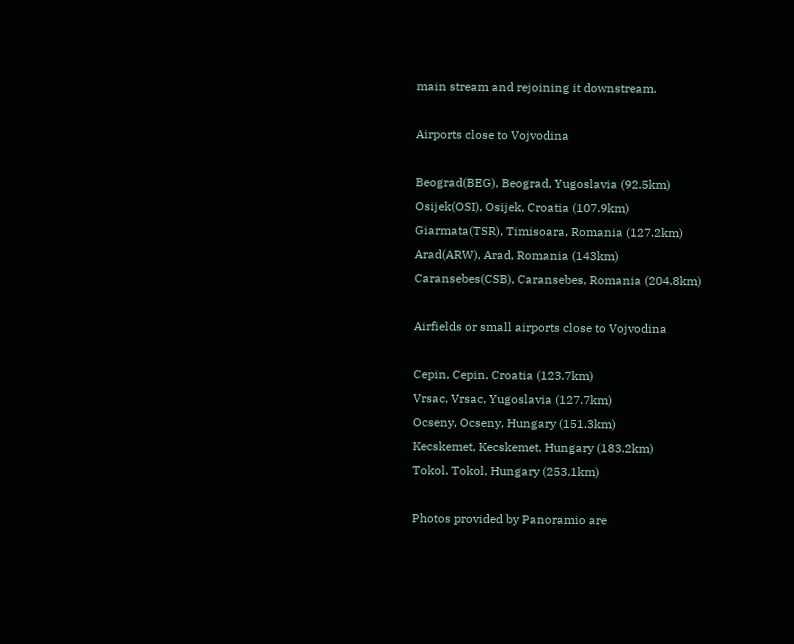main stream and rejoining it downstream.

Airports close to Vojvodina

Beograd(BEG), Beograd, Yugoslavia (92.5km)
Osijek(OSI), Osijek, Croatia (107.9km)
Giarmata(TSR), Timisoara, Romania (127.2km)
Arad(ARW), Arad, Romania (143km)
Caransebes(CSB), Caransebes, Romania (204.8km)

Airfields or small airports close to Vojvodina

Cepin, Cepin, Croatia (123.7km)
Vrsac, Vrsac, Yugoslavia (127.7km)
Ocseny, Ocseny, Hungary (151.3km)
Kecskemet, Kecskemet, Hungary (183.2km)
Tokol, Tokol, Hungary (253.1km)

Photos provided by Panoramio are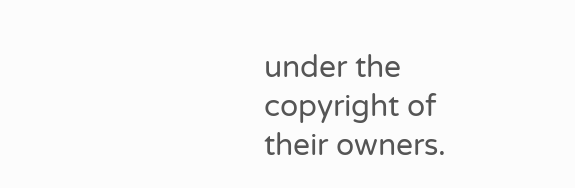under the copyright of their owners.